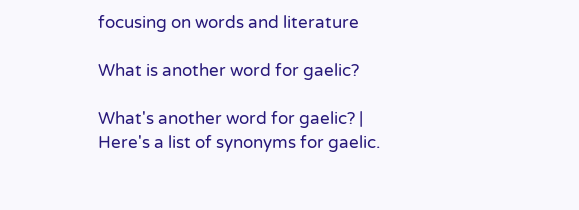focusing on words and literature

What is another word for gaelic?

What's another word for gaelic? | Here's a list of synonyms for gaelic.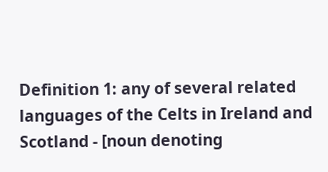Definition 1: any of several related languages of the Celts in Ireland and Scotland - [noun denoting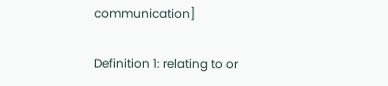communication]

Definition 1: relating to or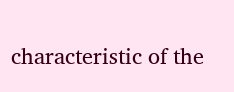characteristic of the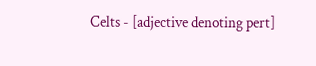Celts - [adjective denoting pert]